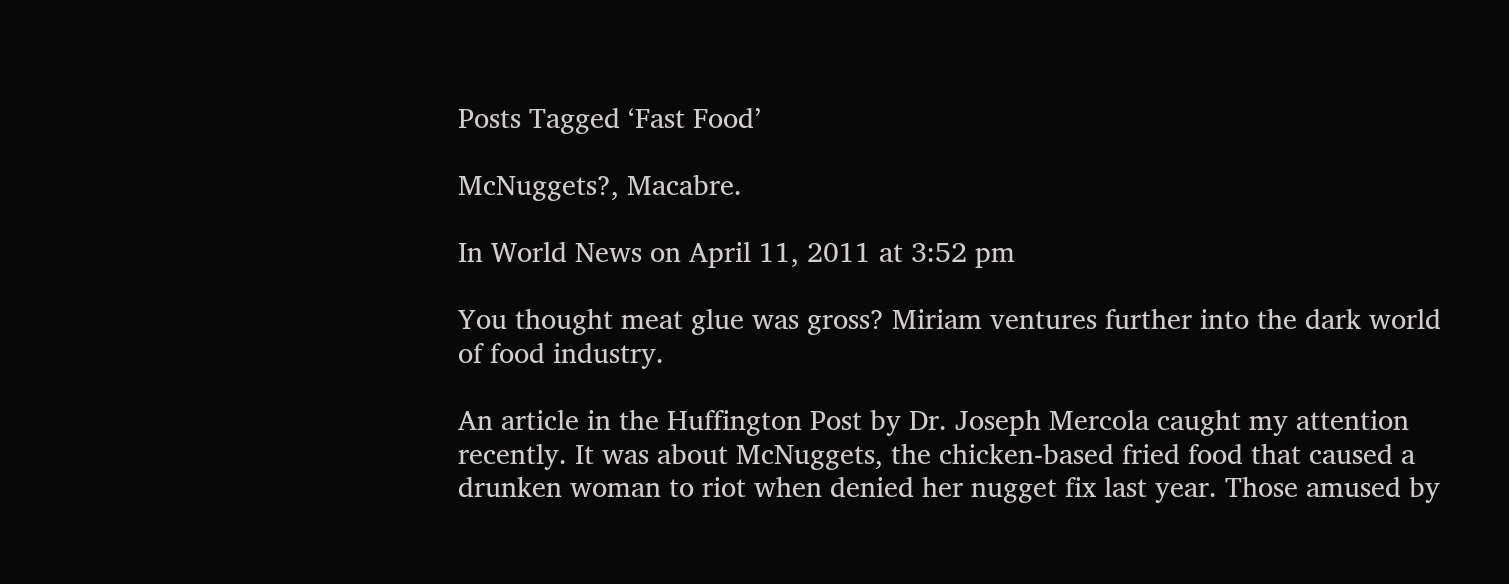Posts Tagged ‘Fast Food’

McNuggets?, Macabre.

In World News on April 11, 2011 at 3:52 pm

You thought meat glue was gross? Miriam ventures further into the dark world of food industry.

An article in the Huffington Post by Dr. Joseph Mercola caught my attention recently. It was about McNuggets, the chicken-based fried food that caused a drunken woman to riot when denied her nugget fix last year. Those amused by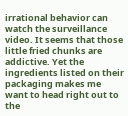irrational behavior can watch the surveillance video. It seems that those little fried chunks are addictive. Yet the ingredients listed on their packaging makes me want to head right out to the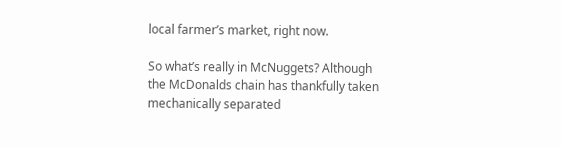local farmer’s market, right now.

So what’s really in McNuggets? Although the McDonalds chain has thankfully taken mechanically separated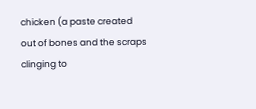chicken (a paste created out of bones and the scraps clinging to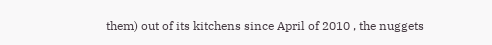them) out of its kitchens since April of 2010 , the nuggets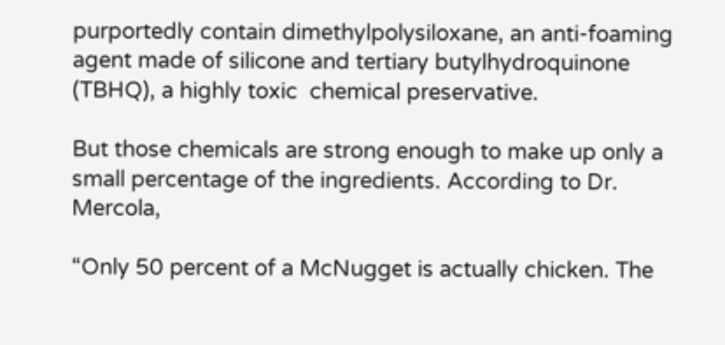purportedly contain dimethylpolysiloxane, an anti-foaming agent made of silicone and tertiary butylhydroquinone (TBHQ), a highly toxic  chemical preservative.

But those chemicals are strong enough to make up only a small percentage of the ingredients. According to Dr. Mercola,

“Only 50 percent of a McNugget is actually chicken. The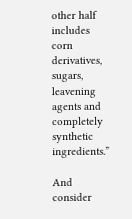other half includes corn derivatives, sugars, leavening agents and completely synthetic ingredients.”

And consider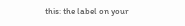this: the label on your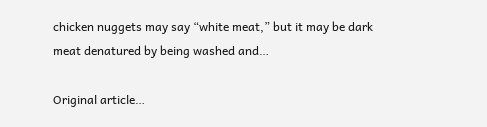chicken nuggets may say “white meat,” but it may be dark meat denatured by being washed and…

Original article…